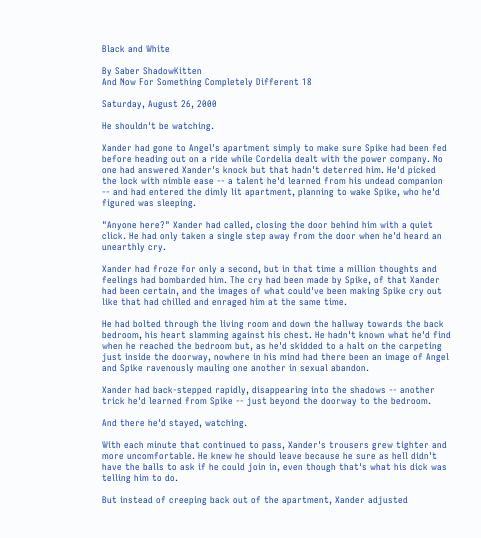Black and White

By Saber ShadowKitten
And Now For Something Completely Different 18

Saturday, August 26, 2000

He shouldn't be watching.

Xander had gone to Angel's apartment simply to make sure Spike had been fed before heading out on a ride while Cordelia dealt with the power company. No one had answered Xander's knock but that hadn't deterred him. He'd picked the lock with nimble ease -- a talent he'd learned from his undead companion -- and had entered the dimly lit apartment, planning to wake Spike, who he'd figured was sleeping.

"Anyone here?" Xander had called, closing the door behind him with a quiet click. He had only taken a single step away from the door when he'd heard an unearthly cry.

Xander had froze for only a second, but in that time a million thoughts and feelings had bombarded him. The cry had been made by Spike, of that Xander had been certain, and the images of what could've been making Spike cry out like that had chilled and enraged him at the same time.

He had bolted through the living room and down the hallway towards the back bedroom, his heart slamming against his chest. He hadn't known what he'd find when he reached the bedroom but, as he'd skidded to a halt on the carpeting just inside the doorway, nowhere in his mind had there been an image of Angel and Spike ravenously mauling one another in sexual abandon.

Xander had back-stepped rapidly, disappearing into the shadows -- another trick he'd learned from Spike -- just beyond the doorway to the bedroom.

And there he'd stayed, watching.

With each minute that continued to pass, Xander's trousers grew tighter and more uncomfortable. He knew he should leave because he sure as hell didn't have the balls to ask if he could join in, even though that's what his dick was telling him to do.

But instead of creeping back out of the apartment, Xander adjusted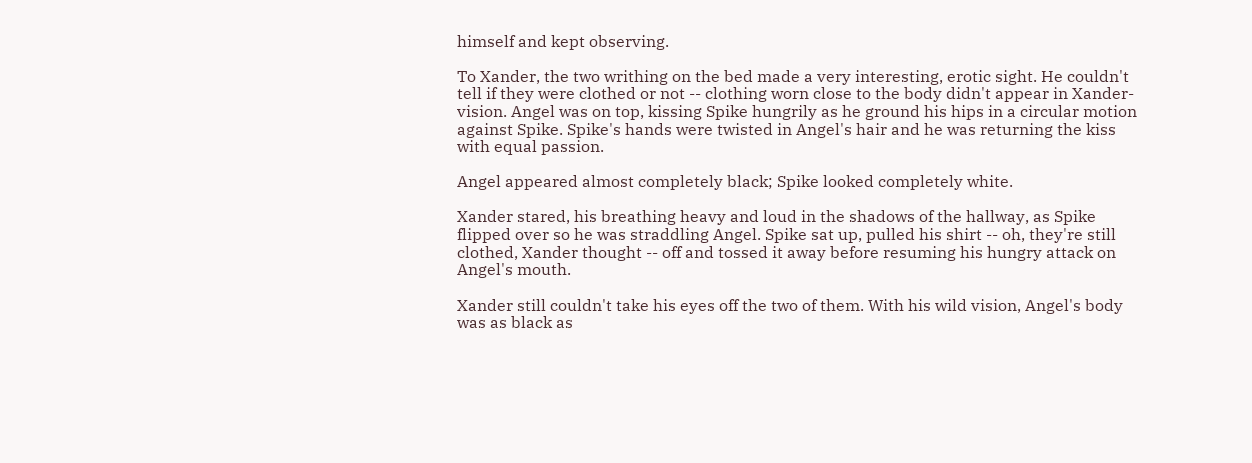himself and kept observing.

To Xander, the two writhing on the bed made a very interesting, erotic sight. He couldn't tell if they were clothed or not -- clothing worn close to the body didn't appear in Xander-vision. Angel was on top, kissing Spike hungrily as he ground his hips in a circular motion against Spike. Spike's hands were twisted in Angel's hair and he was returning the kiss with equal passion.

Angel appeared almost completely black; Spike looked completely white.

Xander stared, his breathing heavy and loud in the shadows of the hallway, as Spike flipped over so he was straddling Angel. Spike sat up, pulled his shirt -- oh, they're still clothed, Xander thought -- off and tossed it away before resuming his hungry attack on Angel's mouth.

Xander still couldn't take his eyes off the two of them. With his wild vision, Angel's body was as black as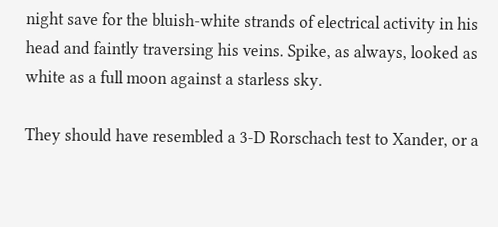night save for the bluish-white strands of electrical activity in his head and faintly traversing his veins. Spike, as always, looked as white as a full moon against a starless sky.

They should have resembled a 3-D Rorschach test to Xander, or a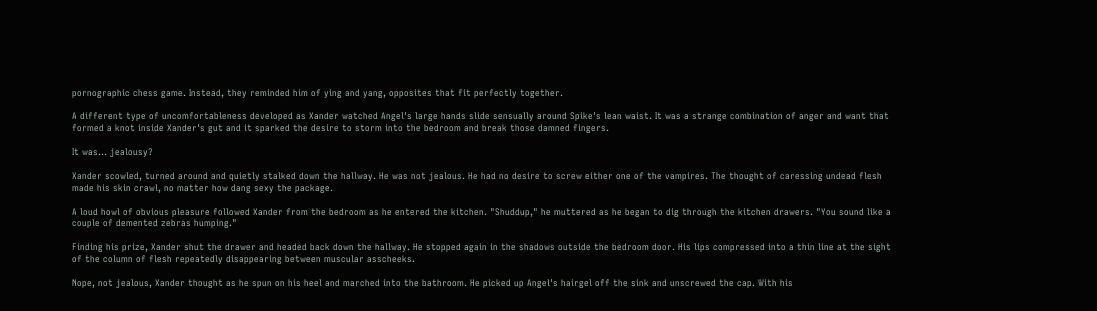pornographic chess game. Instead, they reminded him of ying and yang, opposites that fit perfectly together.

A different type of uncomfortableness developed as Xander watched Angel's large hands slide sensually around Spike's lean waist. It was a strange combination of anger and want that formed a knot inside Xander's gut and it sparked the desire to storm into the bedroom and break those damned fingers.

It was... jealousy?

Xander scowled, turned around and quietly stalked down the hallway. He was not jealous. He had no desire to screw either one of the vampires. The thought of caressing undead flesh made his skin crawl, no matter how dang sexy the package.

A loud howl of obvious pleasure followed Xander from the bedroom as he entered the kitchen. "Shuddup," he muttered as he began to dig through the kitchen drawers. "You sound like a couple of demented zebras humping."

Finding his prize, Xander shut the drawer and headed back down the hallway. He stopped again in the shadows outside the bedroom door. His lips compressed into a thin line at the sight of the column of flesh repeatedly disappearing between muscular asscheeks.

Nope, not jealous, Xander thought as he spun on his heel and marched into the bathroom. He picked up Angel's hairgel off the sink and unscrewed the cap. With his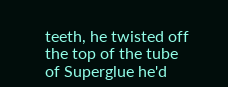teeth, he twisted off the top of the tube of Superglue he'd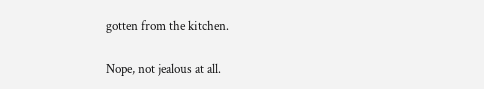gotten from the kitchen.

Nope, not jealous at all.